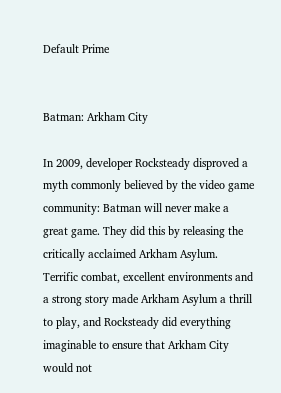Default Prime


Batman: Arkham City

In 2009, developer Rocksteady disproved a myth commonly believed by the video game community: Batman will never make a great game. They did this by releasing the critically acclaimed Arkham Asylum. Terrific combat, excellent environments and a strong story made Arkham Asylum a thrill to play, and Rocksteady did everything imaginable to ensure that Arkham City would not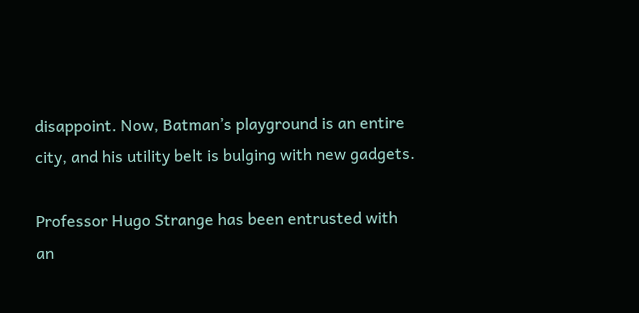disappoint. Now, Batman’s playground is an entire city, and his utility belt is bulging with new gadgets.

Professor Hugo Strange has been entrusted with an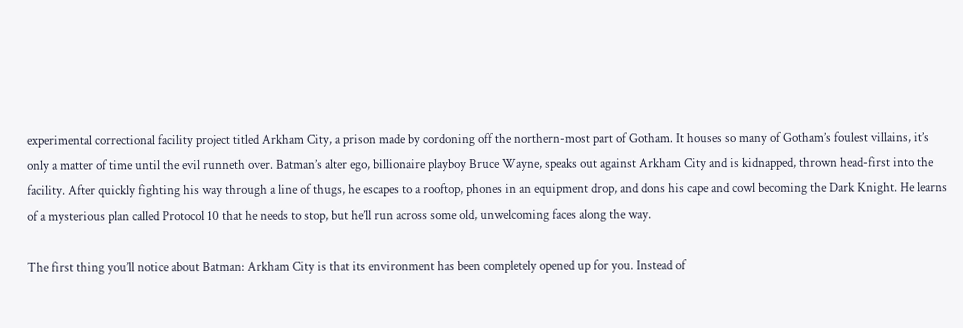experimental correctional facility project titled Arkham City, a prison made by cordoning off the northern-most part of Gotham. It houses so many of Gotham’s foulest villains, it’s only a matter of time until the evil runneth over. Batman’s alter ego, billionaire playboy Bruce Wayne, speaks out against Arkham City and is kidnapped, thrown head-first into the facility. After quickly fighting his way through a line of thugs, he escapes to a rooftop, phones in an equipment drop, and dons his cape and cowl becoming the Dark Knight. He learns of a mysterious plan called Protocol 10 that he needs to stop, but he’ll run across some old, unwelcoming faces along the way.

The first thing you’ll notice about Batman: Arkham City is that its environment has been completely opened up for you. Instead of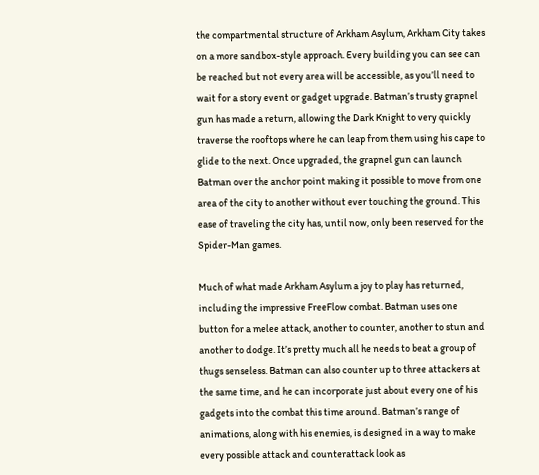the compartmental structure of Arkham Asylum, Arkham City takes on a more sandbox-style approach. Every building you can see can be reached but not every area will be accessible, as you’ll need to wait for a story event or gadget upgrade. Batman’s trusty grapnel gun has made a return, allowing the Dark Knight to very quickly traverse the rooftops where he can leap from them using his cape to glide to the next. Once upgraded, the grapnel gun can launch Batman over the anchor point making it possible to move from one area of the city to another without ever touching the ground. This ease of traveling the city has, until now, only been reserved for the Spider-Man games.

Much of what made Arkham Asylum a joy to play has returned, including the impressive FreeFlow combat. Batman uses one button for a melee attack, another to counter, another to stun and another to dodge. It’s pretty much all he needs to beat a group of thugs senseless. Batman can also counter up to three attackers at the same time, and he can incorporate just about every one of his gadgets into the combat this time around. Batman’s range of animations, along with his enemies, is designed in a way to make every possible attack and counterattack look as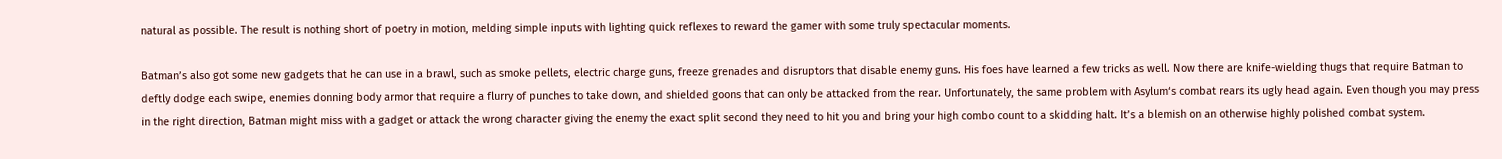natural as possible. The result is nothing short of poetry in motion, melding simple inputs with lighting quick reflexes to reward the gamer with some truly spectacular moments.

Batman’s also got some new gadgets that he can use in a brawl, such as smoke pellets, electric charge guns, freeze grenades and disruptors that disable enemy guns. His foes have learned a few tricks as well. Now there are knife-wielding thugs that require Batman to deftly dodge each swipe, enemies donning body armor that require a flurry of punches to take down, and shielded goons that can only be attacked from the rear. Unfortunately, the same problem with Asylum‘s combat rears its ugly head again. Even though you may press in the right direction, Batman might miss with a gadget or attack the wrong character giving the enemy the exact split second they need to hit you and bring your high combo count to a skidding halt. It’s a blemish on an otherwise highly polished combat system.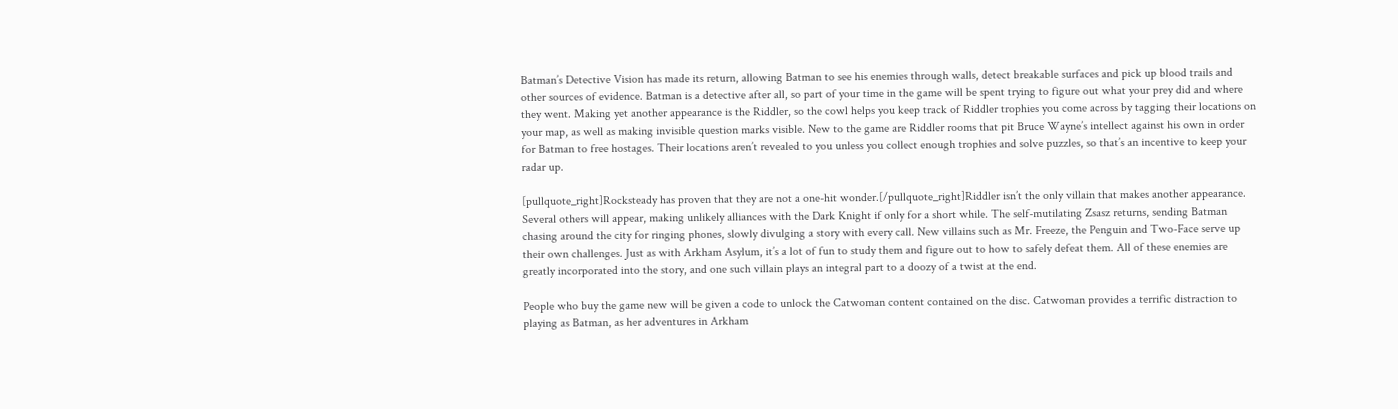Batman’s Detective Vision has made its return, allowing Batman to see his enemies through walls, detect breakable surfaces and pick up blood trails and other sources of evidence. Batman is a detective after all, so part of your time in the game will be spent trying to figure out what your prey did and where they went. Making yet another appearance is the Riddler, so the cowl helps you keep track of Riddler trophies you come across by tagging their locations on your map, as well as making invisible question marks visible. New to the game are Riddler rooms that pit Bruce Wayne’s intellect against his own in order for Batman to free hostages. Their locations aren’t revealed to you unless you collect enough trophies and solve puzzles, so that’s an incentive to keep your radar up.

[pullquote_right]Rocksteady has proven that they are not a one-hit wonder.[/pullquote_right]Riddler isn’t the only villain that makes another appearance. Several others will appear, making unlikely alliances with the Dark Knight if only for a short while. The self-mutilating Zsasz returns, sending Batman chasing around the city for ringing phones, slowly divulging a story with every call. New villains such as Mr. Freeze, the Penguin and Two-Face serve up their own challenges. Just as with Arkham Asylum, it’s a lot of fun to study them and figure out to how to safely defeat them. All of these enemies are greatly incorporated into the story, and one such villain plays an integral part to a doozy of a twist at the end.

People who buy the game new will be given a code to unlock the Catwoman content contained on the disc. Catwoman provides a terrific distraction to playing as Batman, as her adventures in Arkham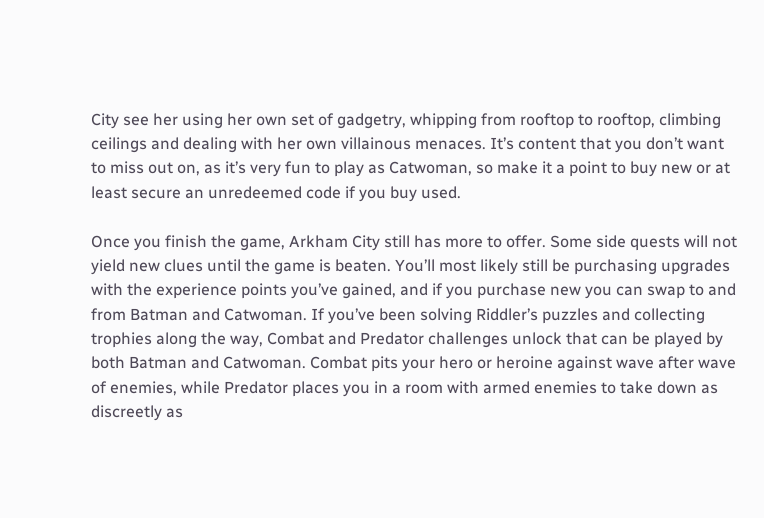City see her using her own set of gadgetry, whipping from rooftop to rooftop, climbing ceilings and dealing with her own villainous menaces. It’s content that you don’t want to miss out on, as it’s very fun to play as Catwoman, so make it a point to buy new or at least secure an unredeemed code if you buy used.

Once you finish the game, Arkham City still has more to offer. Some side quests will not yield new clues until the game is beaten. You’ll most likely still be purchasing upgrades with the experience points you’ve gained, and if you purchase new you can swap to and from Batman and Catwoman. If you’ve been solving Riddler’s puzzles and collecting trophies along the way, Combat and Predator challenges unlock that can be played by both Batman and Catwoman. Combat pits your hero or heroine against wave after wave of enemies, while Predator places you in a room with armed enemies to take down as discreetly as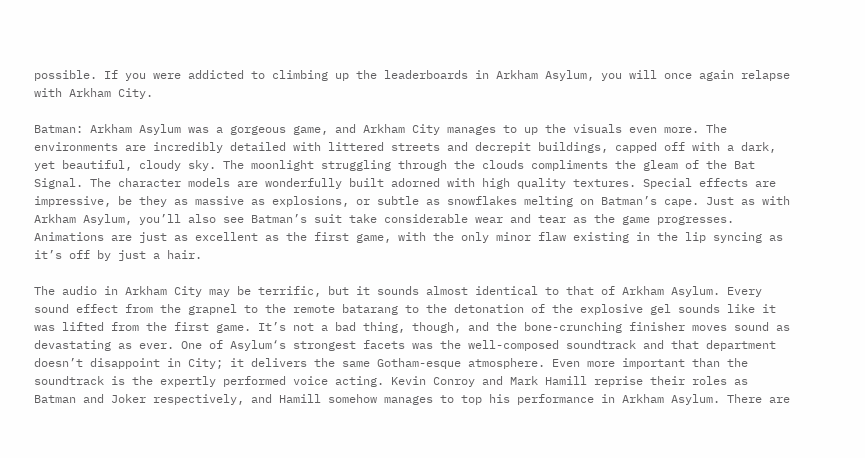possible. If you were addicted to climbing up the leaderboards in Arkham Asylum, you will once again relapse with Arkham City.

Batman: Arkham Asylum was a gorgeous game, and Arkham City manages to up the visuals even more. The environments are incredibly detailed with littered streets and decrepit buildings, capped off with a dark, yet beautiful, cloudy sky. The moonlight struggling through the clouds compliments the gleam of the Bat Signal. The character models are wonderfully built adorned with high quality textures. Special effects are impressive, be they as massive as explosions, or subtle as snowflakes melting on Batman’s cape. Just as with Arkham Asylum, you’ll also see Batman’s suit take considerable wear and tear as the game progresses. Animations are just as excellent as the first game, with the only minor flaw existing in the lip syncing as it’s off by just a hair.

The audio in Arkham City may be terrific, but it sounds almost identical to that of Arkham Asylum. Every sound effect from the grapnel to the remote batarang to the detonation of the explosive gel sounds like it was lifted from the first game. It’s not a bad thing, though, and the bone-crunching finisher moves sound as devastating as ever. One of Asylum‘s strongest facets was the well-composed soundtrack and that department doesn’t disappoint in City; it delivers the same Gotham-esque atmosphere. Even more important than the soundtrack is the expertly performed voice acting. Kevin Conroy and Mark Hamill reprise their roles as Batman and Joker respectively, and Hamill somehow manages to top his performance in Arkham Asylum. There are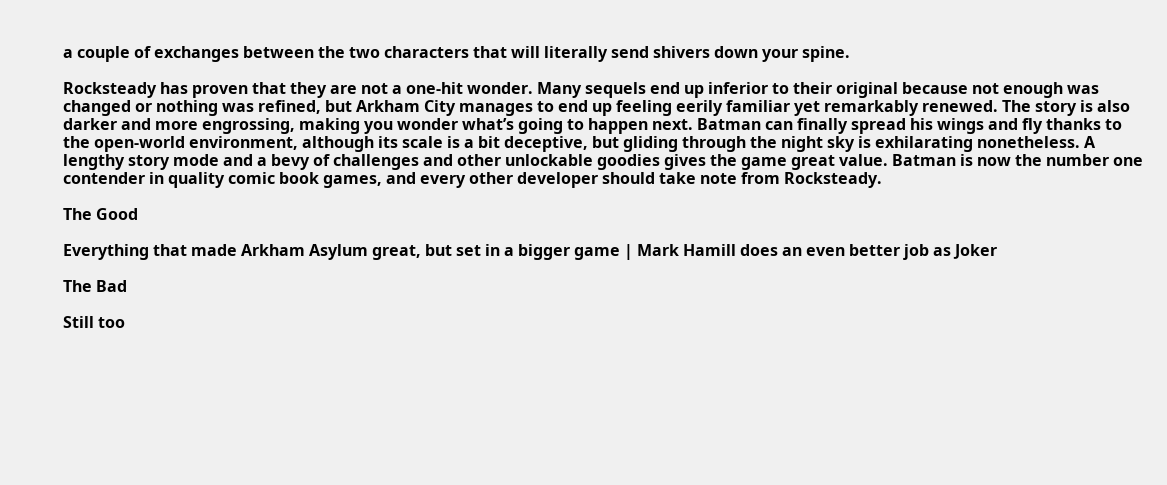a couple of exchanges between the two characters that will literally send shivers down your spine.

Rocksteady has proven that they are not a one-hit wonder. Many sequels end up inferior to their original because not enough was changed or nothing was refined, but Arkham City manages to end up feeling eerily familiar yet remarkably renewed. The story is also darker and more engrossing, making you wonder what’s going to happen next. Batman can finally spread his wings and fly thanks to the open-world environment, although its scale is a bit deceptive, but gliding through the night sky is exhilarating nonetheless. A lengthy story mode and a bevy of challenges and other unlockable goodies gives the game great value. Batman is now the number one contender in quality comic book games, and every other developer should take note from Rocksteady.

The Good

Everything that made Arkham Asylum great, but set in a bigger game | Mark Hamill does an even better job as Joker

The Bad

Still too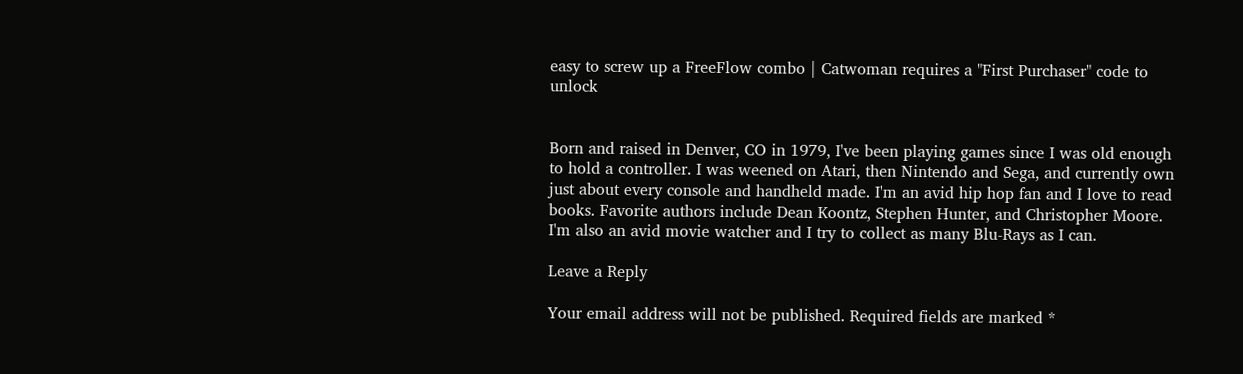easy to screw up a FreeFlow combo | Catwoman requires a "First Purchaser" code to unlock


Born and raised in Denver, CO in 1979, I've been playing games since I was old enough to hold a controller. I was weened on Atari, then Nintendo and Sega, and currently own just about every console and handheld made. I'm an avid hip hop fan and I love to read books. Favorite authors include Dean Koontz, Stephen Hunter, and Christopher Moore. I'm also an avid movie watcher and I try to collect as many Blu-Rays as I can.

Leave a Reply

Your email address will not be published. Required fields are marked *